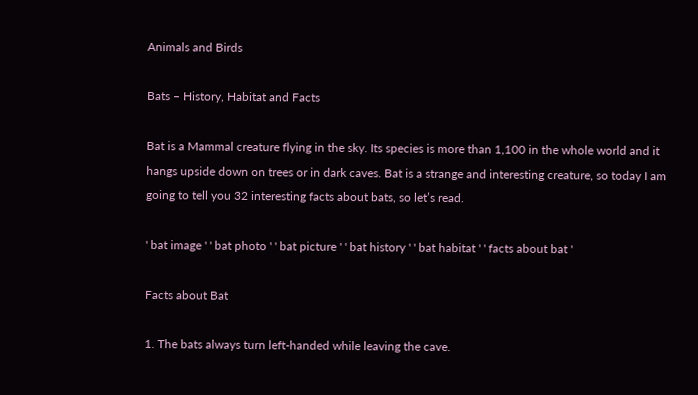Animals and Birds

Bats – History, Habitat and Facts

Bat is a Mammal creature flying in the sky. Its species is more than 1,100 in the whole world and it hangs upside down on trees or in dark caves. Bat is a strange and interesting creature, so today I am going to tell you 32 interesting facts about bats, so let’s read.

' bat image ' ' bat photo ' ' bat picture ' ' bat history ' ' bat habitat ' ' facts about bat '

Facts about Bat

1. The bats always turn left-handed while leaving the cave.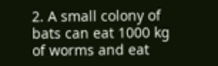2. A small colony of bats can eat 1000 kg of worms and eat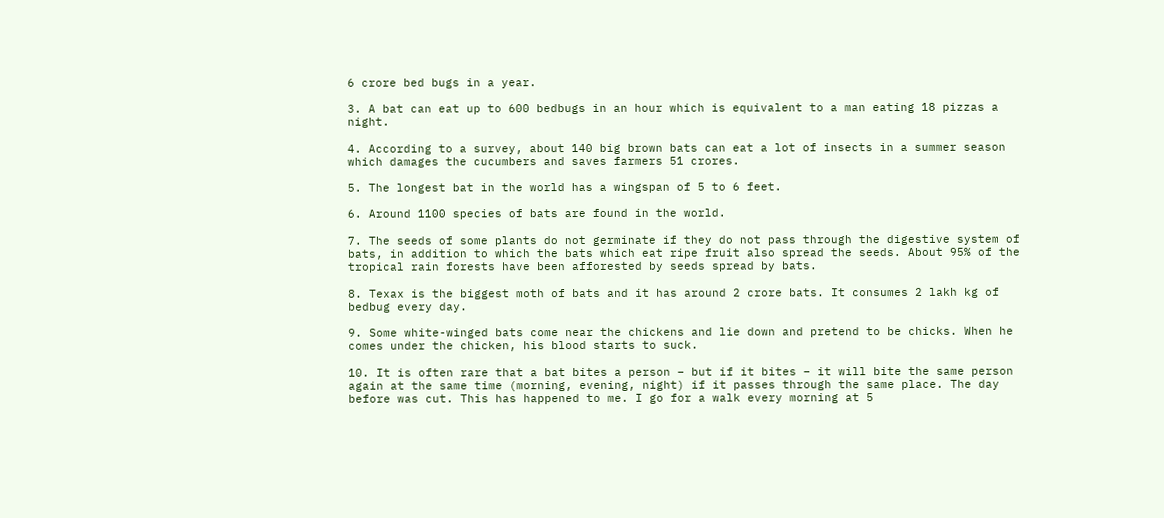6 crore bed bugs in a year.

3. A bat can eat up to 600 bedbugs in an hour which is equivalent to a man eating 18 pizzas a night.

4. According to a survey, about 140 big brown bats can eat a lot of insects in a summer season which damages the cucumbers and saves farmers 51 crores.

5. The longest bat in the world has a wingspan of 5 to 6 feet.

6. Around 1100 species of bats are found in the world.

7. The seeds of some plants do not germinate if they do not pass through the digestive system of bats, in addition to which the bats which eat ripe fruit also spread the seeds. About 95% of the tropical rain forests have been afforested by seeds spread by bats.

8. Texax is the biggest moth of bats and it has around 2 crore bats. It consumes 2 lakh kg of bedbug every day.

9. Some white-winged bats come near the chickens and lie down and pretend to be chicks. When he comes under the chicken, his blood starts to suck.

10. It is often rare that a bat bites a person – but if it bites – it will bite the same person again at the same time (morning, evening, night) if it passes through the same place. The day before was cut. This has happened to me. I go for a walk every morning at 5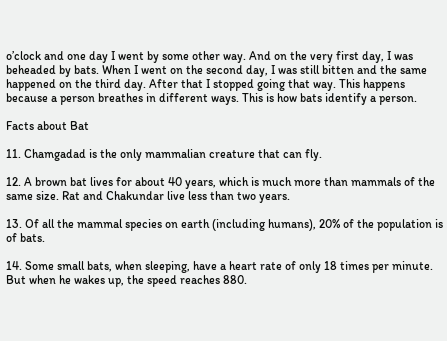o’clock and one day I went by some other way. And on the very first day, I was beheaded by bats. When I went on the second day, I was still bitten and the same happened on the third day. After that I stopped going that way. This happens because a person breathes in different ways. This is how bats identify a person.

Facts about Bat

11. Chamgadad is the only mammalian creature that can fly.

12. A brown bat lives for about 40 years, which is much more than mammals of the same size. Rat and Chakundar live less than two years.

13. Of all the mammal species on earth (including humans), 20% of the population is of bats.

14. Some small bats, when sleeping, have a heart rate of only 18 times per minute. But when he wakes up, the speed reaches 880.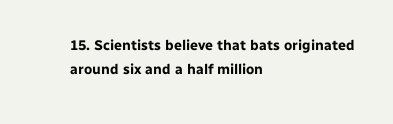15. Scientists believe that bats originated around six and a half million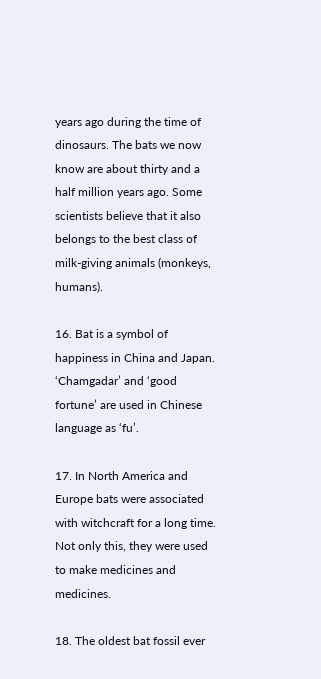years ago during the time of dinosaurs. The bats we now know are about thirty and a half million years ago. Some scientists believe that it also belongs to the best class of milk-giving animals (monkeys, humans).

16. Bat is a symbol of happiness in China and Japan. ‘Chamgadar’ and ‘good fortune’ are used in Chinese language as ‘fu’.

17. In North America and Europe bats were associated with witchcraft for a long time. Not only this, they were used to make medicines and medicines.

18. The oldest bat fossil ever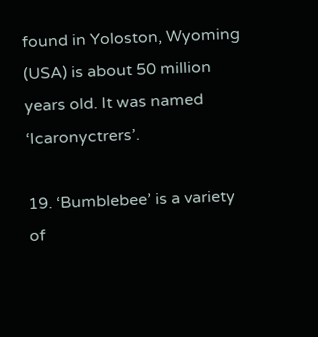found in Yoloston, Wyoming (USA) is about 50 million years old. It was named ‘Icaronyctrers’.

19. ‘Bumblebee’ is a variety of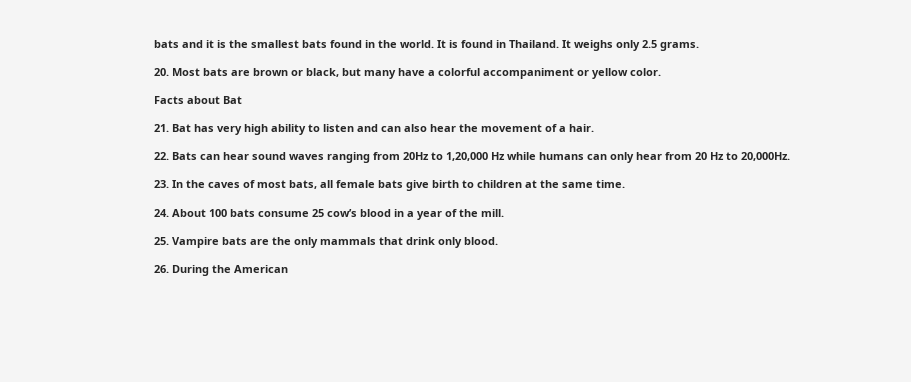bats and it is the smallest bats found in the world. It is found in Thailand. It weighs only 2.5 grams.

20. Most bats are brown or black, but many have a colorful accompaniment or yellow color.

Facts about Bat

21. Bat has very high ability to listen and can also hear the movement of a hair.

22. Bats can hear sound waves ranging from 20Hz to 1,20,000 Hz while humans can only hear from 20 Hz to 20,000Hz.

23. In the caves of most bats, all female bats give birth to children at the same time.

24. About 100 bats consume 25 cow’s blood in a year of the mill.

25. Vampire bats are the only mammals that drink only blood.

26. During the American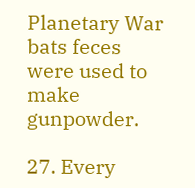Planetary War bats feces were used to make gunpowder.

27. Every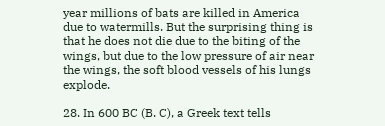year millions of bats are killed in America due to watermills. But the surprising thing is that he does not die due to the biting of the wings, but due to the low pressure of air near the wings, the soft blood vessels of his lungs explode.

28. In 600 BC (B. C), a Greek text tells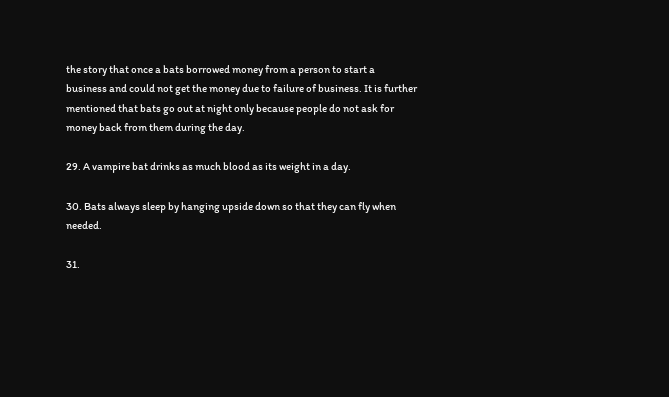the story that once a bats borrowed money from a person to start a business and could not get the money due to failure of business. It is further mentioned that bats go out at night only because people do not ask for money back from them during the day.

29. A vampire bat drinks as much blood as its weight in a day.

30. Bats always sleep by hanging upside down so that they can fly when needed.

31.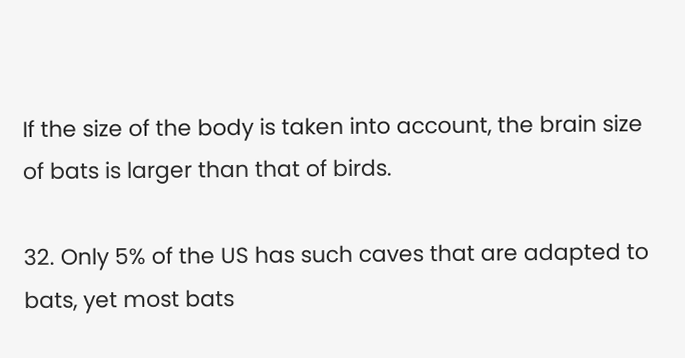If the size of the body is taken into account, the brain size of bats is larger than that of birds.

32. Only 5% of the US has such caves that are adapted to bats, yet most bats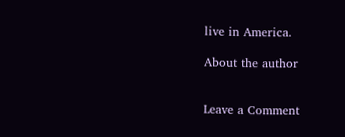live in America.

About the author


Leave a Comment